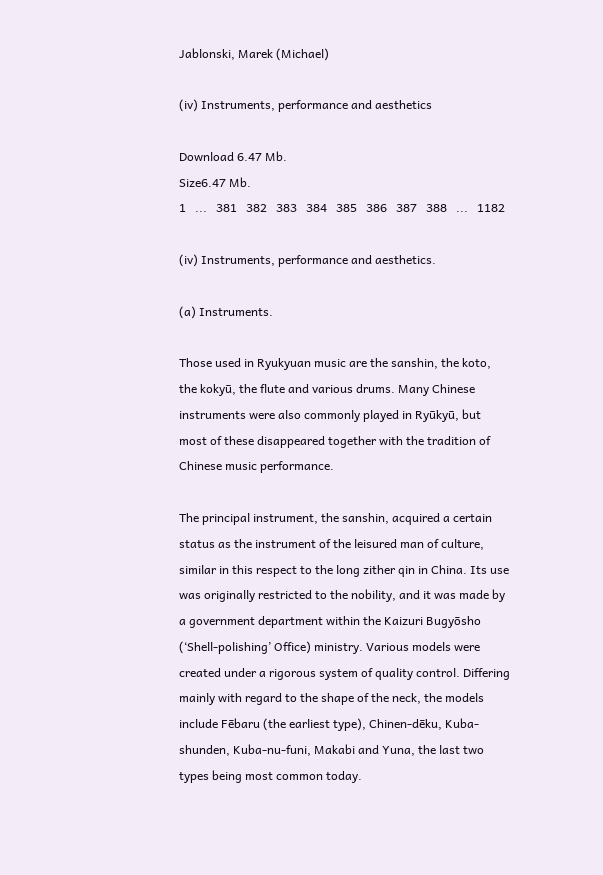Jablonski, Marek (Michael)

(iv) Instruments, performance and aesthetics

Download 6.47 Mb.
Size6.47 Mb.
1   ...   381   382   383   384   385   386   387   388   ...   1182

(iv) Instruments, performance and aesthetics.

(a) Instruments.

Those used in Ryukyuan music are the sanshin, the koto, the kokyū, the flute and various drums. Many Chinese instruments were also commonly played in Ryūkyū, but most of these disappeared together with the tradition of Chinese music performance.

The principal instrument, the sanshin, acquired a certain status as the instrument of the leisured man of culture, similar in this respect to the long zither qin in China. Its use was originally restricted to the nobility, and it was made by a government department within the Kaizuri Bugyōsho (‘Shell-polishing’ Office) ministry. Various models were created under a rigorous system of quality control. Differing mainly with regard to the shape of the neck, the models include Fēbaru (the earliest type), Chinen-dēku, Kuba-shunden, Kuba-nu-funi, Makabi and Yuna, the last two types being most common today.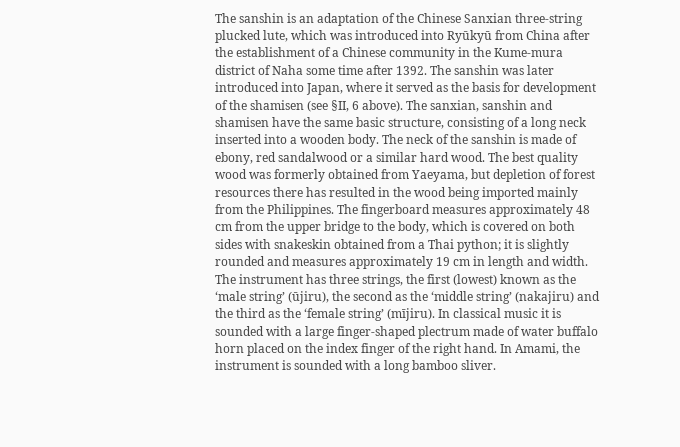The sanshin is an adaptation of the Chinese Sanxian three-string plucked lute, which was introduced into Ryūkyū from China after the establishment of a Chinese community in the Kume-mura district of Naha some time after 1392. The sanshin was later introduced into Japan, where it served as the basis for development of the shamisen (see §II, 6 above). The sanxian, sanshin and shamisen have the same basic structure, consisting of a long neck inserted into a wooden body. The neck of the sanshin is made of ebony, red sandalwood or a similar hard wood. The best quality wood was formerly obtained from Yaeyama, but depletion of forest resources there has resulted in the wood being imported mainly from the Philippines. The fingerboard measures approximately 48 cm from the upper bridge to the body, which is covered on both sides with snakeskin obtained from a Thai python; it is slightly rounded and measures approximately 19 cm in length and width. The instrument has three strings, the first (lowest) known as the ‘male string’ (ūjiru), the second as the ‘middle string’ (nakajiru) and the third as the ‘female string’ (mījiru). In classical music it is sounded with a large finger-shaped plectrum made of water buffalo horn placed on the index finger of the right hand. In Amami, the instrument is sounded with a long bamboo sliver.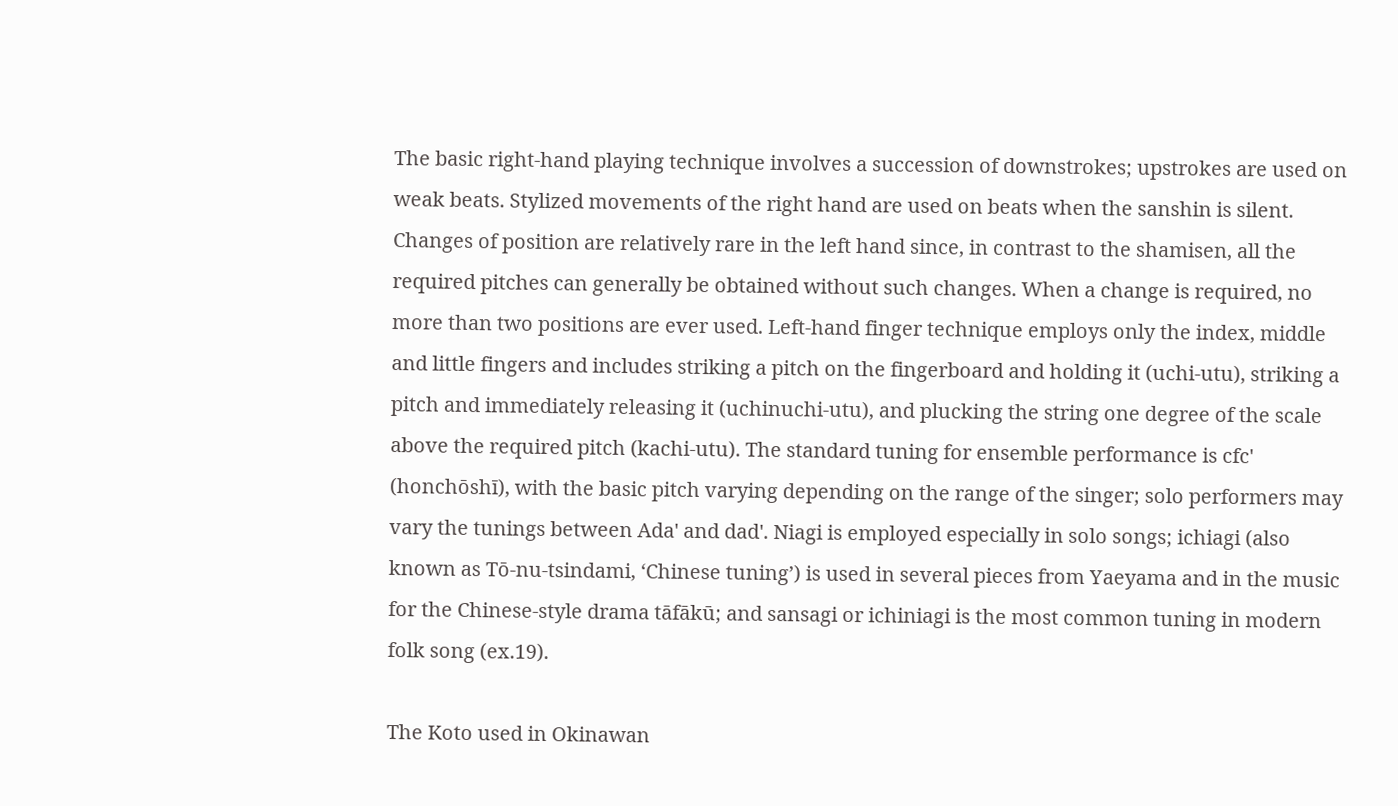The basic right-hand playing technique involves a succession of downstrokes; upstrokes are used on weak beats. Stylized movements of the right hand are used on beats when the sanshin is silent. Changes of position are relatively rare in the left hand since, in contrast to the shamisen, all the required pitches can generally be obtained without such changes. When a change is required, no more than two positions are ever used. Left-hand finger technique employs only the index, middle and little fingers and includes striking a pitch on the fingerboard and holding it (uchi-utu), striking a pitch and immediately releasing it (uchinuchi-utu), and plucking the string one degree of the scale above the required pitch (kachi-utu). The standard tuning for ensemble performance is cfc' (honchōshī), with the basic pitch varying depending on the range of the singer; solo performers may vary the tunings between Ada' and dad'. Niagi is employed especially in solo songs; ichiagi (also known as Tō-nu-tsindami, ‘Chinese tuning’) is used in several pieces from Yaeyama and in the music for the Chinese-style drama tāfākū; and sansagi or ichiniagi is the most common tuning in modern folk song (ex.19).

The Koto used in Okinawan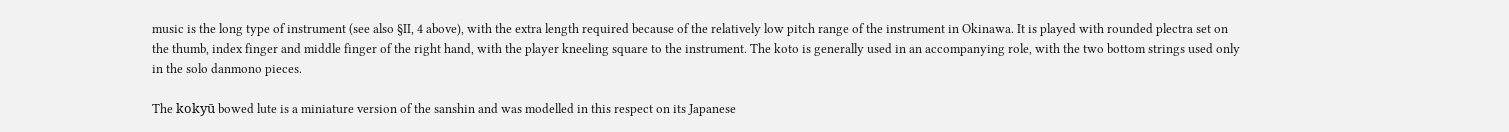music is the long type of instrument (see also §II, 4 above), with the extra length required because of the relatively low pitch range of the instrument in Okinawa. It is played with rounded plectra set on the thumb, index finger and middle finger of the right hand, with the player kneeling square to the instrument. The koto is generally used in an accompanying role, with the two bottom strings used only in the solo danmono pieces.

The kokyū bowed lute is a miniature version of the sanshin and was modelled in this respect on its Japanese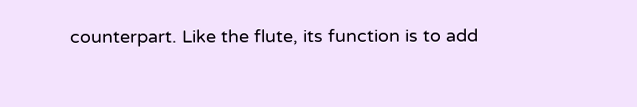counterpart. Like the flute, its function is to add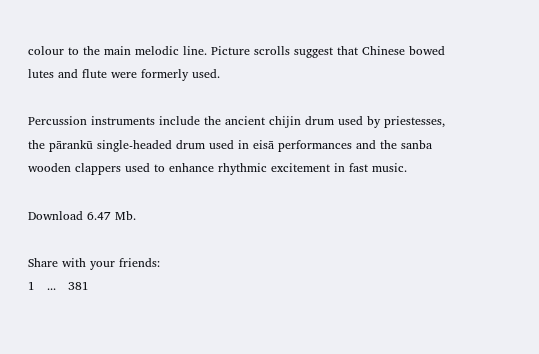colour to the main melodic line. Picture scrolls suggest that Chinese bowed lutes and flute were formerly used.

Percussion instruments include the ancient chijin drum used by priestesses, the pārankū single-headed drum used in eisā performances and the sanba wooden clappers used to enhance rhythmic excitement in fast music.

Download 6.47 Mb.

Share with your friends:
1   ...   381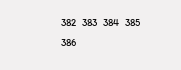382   383   384   385   386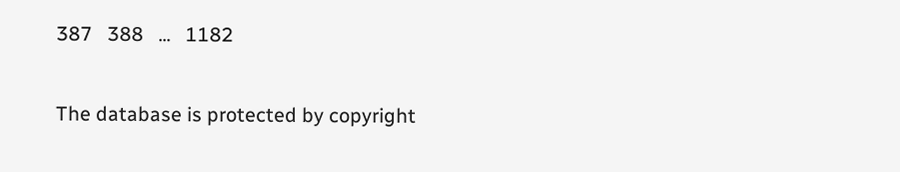387   388   ...   1182

The database is protected by copyright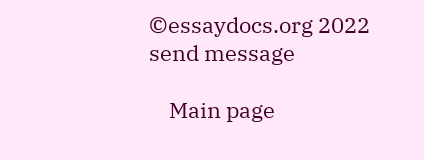©essaydocs.org 2022
send message

    Main page